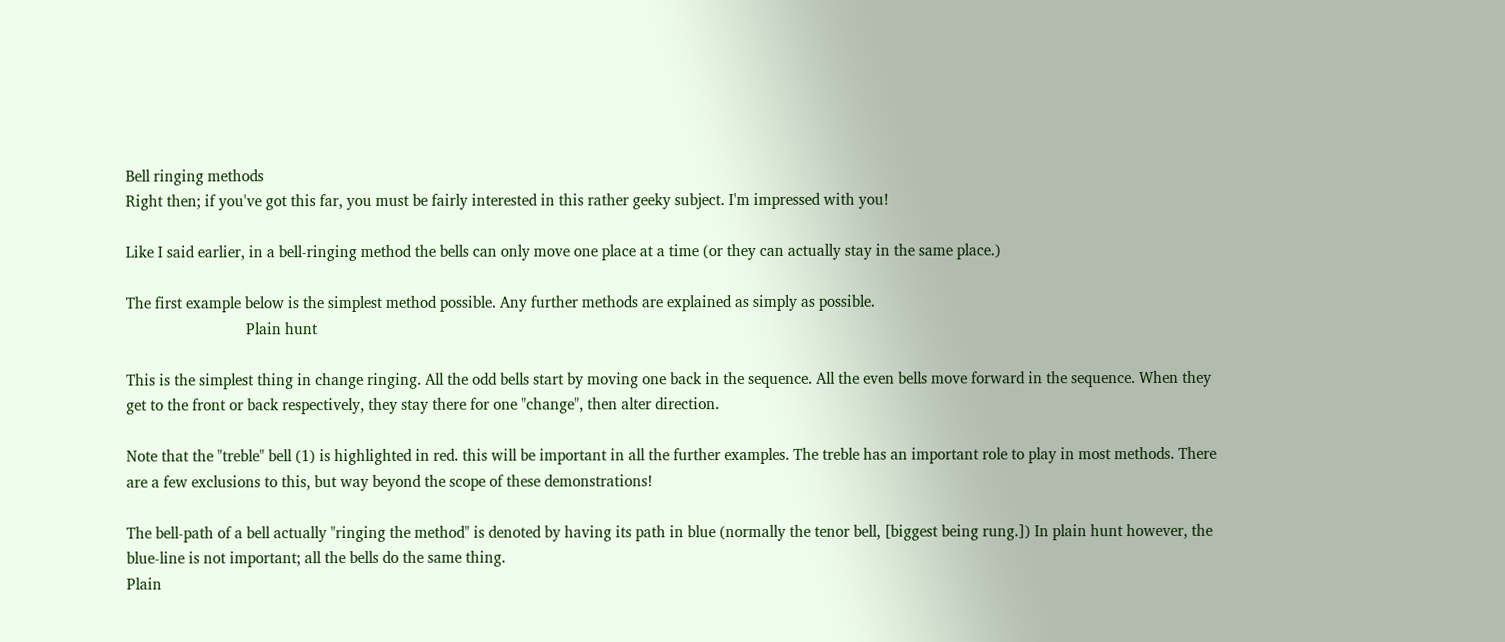Bell ringing methods
Right then; if you've got this far, you must be fairly interested in this rather geeky subject. I'm impressed with you!

Like I said earlier, in a bell-ringing method the bells can only move one place at a time (or they can actually stay in the same place.)

The first example below is the simplest method possible. Any further methods are explained as simply as possible.
                              Plain hunt

This is the simplest thing in change ringing. All the odd bells start by moving one back in the sequence. All the even bells move forward in the sequence. When they get to the front or back respectively, they stay there for one "change", then alter direction.

Note that the "treble" bell (1) is highlighted in red. this will be important in all the further examples. The treble has an important role to play in most methods. There are a few exclusions to this, but way beyond the scope of these demonstrations!

The bell-path of a bell actually "ringing the method" is denoted by having its path in blue (normally the tenor bell, [biggest being rung.]) In plain hunt however, the blue-line is not important; all the bells do the same thing.
Plain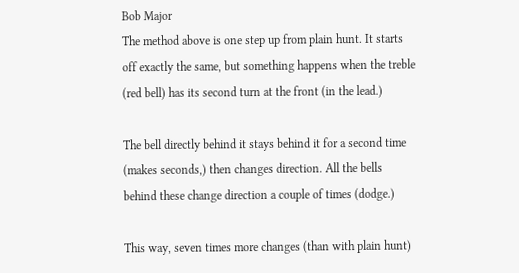Bob Major
The method above is one step up from plain hunt. It starts off exactly the same, but something happens when the treble (red bell) has its second turn at the front (in the lead.)

The bell directly behind it stays behind it for a second time (makes seconds,) then changes direction. All the bells behind these change direction a couple of times (dodge.)

This way, seven times more changes (than with plain hunt)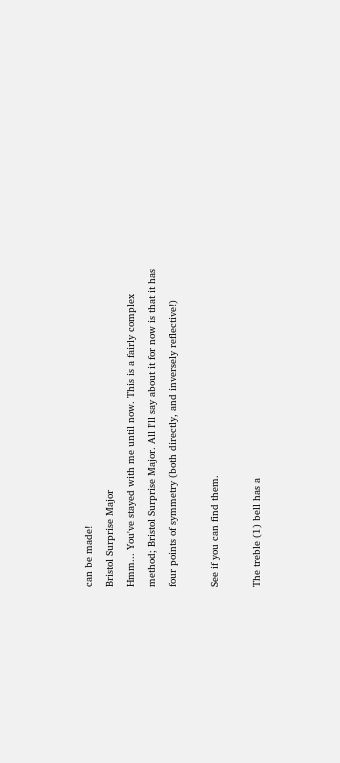can be made!
Bristol Surprise Major
Hmm... You've stayed with me until now. This is a fairly complex method; Bristol Surprise Major. All I'll say about it for now is that it has four points of symmetry (both directly, and inversely reflective!)

See if you can find them.

The treble (1) bell has a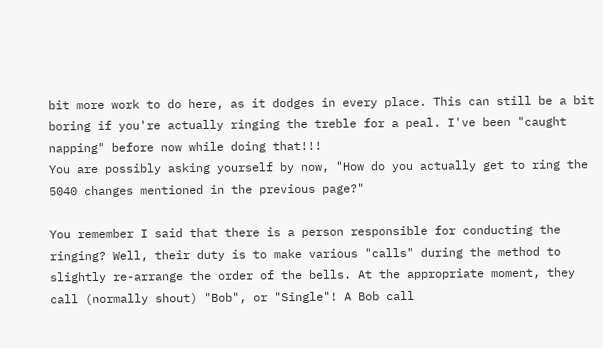bit more work to do here, as it dodges in every place. This can still be a bit boring if you're actually ringing the treble for a peal. I've been "caught napping" before now while doing that!!!
You are possibly asking yourself by now, "How do you actually get to ring the 5040 changes mentioned in the previous page?"

You remember I said that there is a person responsible for conducting the ringing? Well, their duty is to make various "calls" during the method to slightly re-arrange the order of the bells. At the appropriate moment, they call (normally shout) "Bob", or "Single"! A Bob call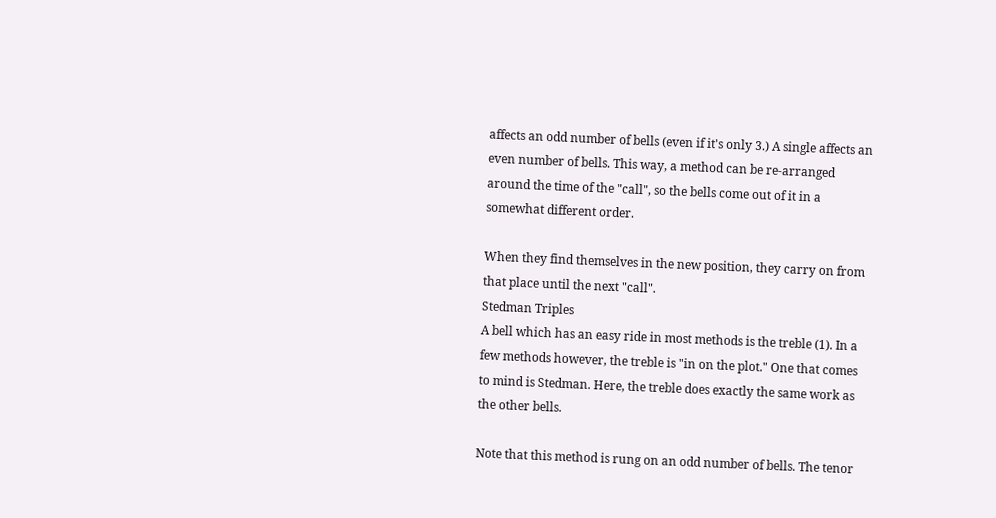affects an odd number of bells (even if it's only 3.) A single affects an even number of bells. This way, a method can be re-arranged around the time of the "call", so the bells come out of it in a somewhat different order.

When they find themselves in the new position, they carry on from that place until the next "call".
Stedman Triples
A bell which has an easy ride in most methods is the treble (1). In a few methods however, the treble is "in on the plot." One that comes to mind is Stedman. Here, the treble does exactly the same work as the other bells.

Note that this method is rung on an odd number of bells. The tenor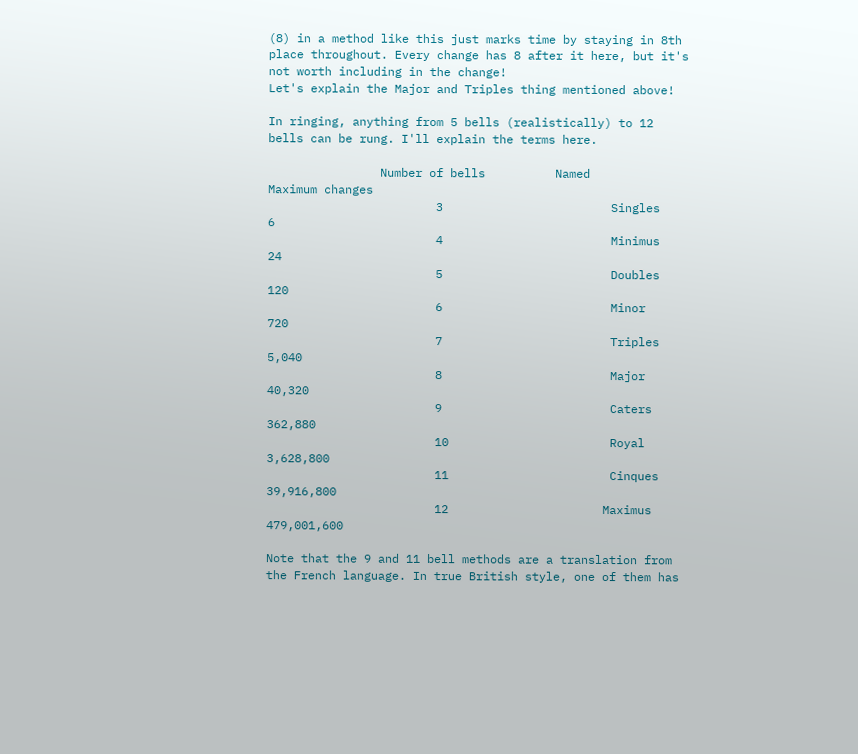(8) in a method like this just marks time by staying in 8th place throughout. Every change has 8 after it here, but it's not worth including in the change!
Let's explain the Major and Triples thing mentioned above!

In ringing, anything from 5 bells (realistically) to 12 bells can be rung. I'll explain the terms here.

                Number of bells          Named                         Maximum changes
                        3                        Singles                          6
                        4                        Minimus                         24
                        5                        Doubles                         120
                        6                        Minor                            720
                        7                        Triples                          5,040
                        8                        Major                           40,320
                        9                        Caters                          362,880
                        10                       Royal                           3,628,800
                        11                       Cinques                         39,916,800
                        12                      Maximus                        479,001,600

Note that the 9 and 11 bell methods are a translation from the French language. In true British style, one of them has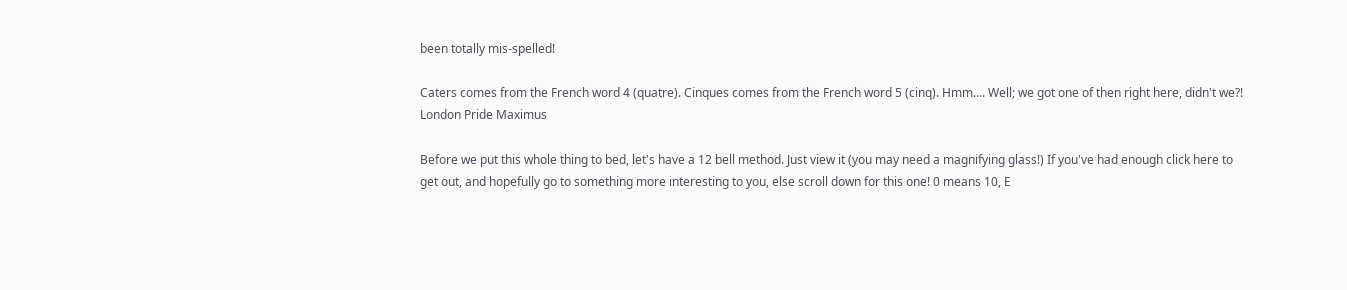been totally mis-spelled!

Caters comes from the French word 4 (quatre). Cinques comes from the French word 5 (cinq). Hmm.... Well; we got one of then right here, didn't we?!
London Pride Maximus

Before we put this whole thing to bed, let's have a 12 bell method. Just view it (you may need a magnifying glass!) If you've had enough click here to get out, and hopefully go to something more interesting to you, else scroll down for this one! 0 means 10, E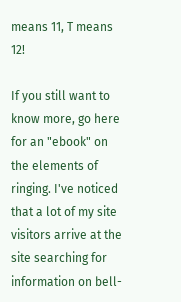means 11, T means 12!

If you still want to know more, go here for an "ebook" on the elements of ringing. I've noticed that a lot of my site visitors arrive at the site searching for information on bell-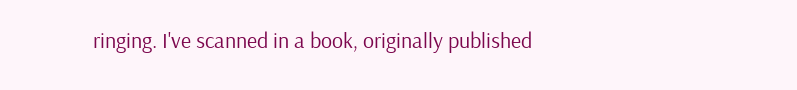ringing. I've scanned in a book, originally published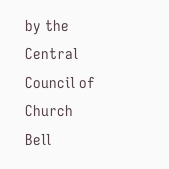by the Central Council of Church Bell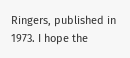Ringers, published in 1973. I hope the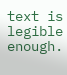text is legible enough.